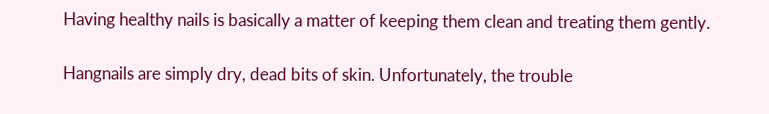Having healthy nails is basically a matter of keeping them clean and treating them gently.

Hangnails are simply dry, dead bits of skin. Unfortunately, the trouble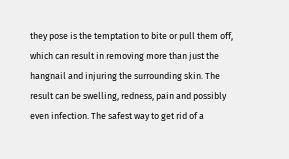they pose is the temptation to bite or pull them off, which can result in removing more than just the hangnail and injuring the surrounding skin. The result can be swelling, redness, pain and possibly even infection. The safest way to get rid of a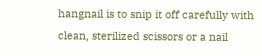hangnail is to snip it off carefully with clean, sterilized scissors or a nail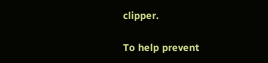clipper.

To help prevent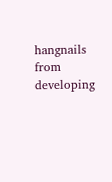hangnails from developing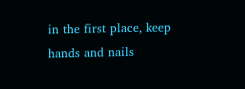in the first place, keep hands and nails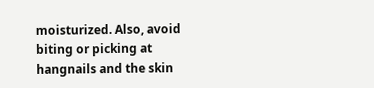moisturized. Also, avoid biting or picking at hangnails and the skin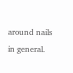around nails in general.